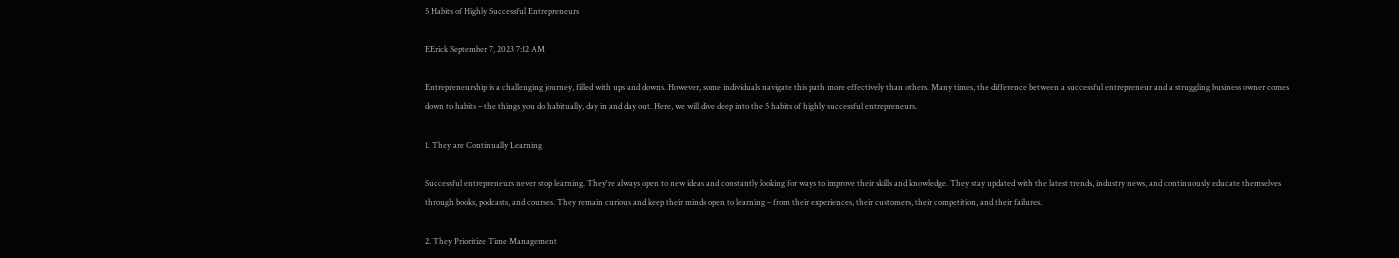5 Habits of Highly Successful Entrepreneurs

EErick September 7, 2023 7:12 AM

Entrepreneurship is a challenging journey, filled with ups and downs. However, some individuals navigate this path more effectively than others. Many times, the difference between a successful entrepreneur and a struggling business owner comes down to habits – the things you do habitually, day in and day out. Here, we will dive deep into the 5 habits of highly successful entrepreneurs.

1. They are Continually Learning

Successful entrepreneurs never stop learning. They're always open to new ideas and constantly looking for ways to improve their skills and knowledge. They stay updated with the latest trends, industry news, and continuously educate themselves through books, podcasts, and courses. They remain curious and keep their minds open to learning – from their experiences, their customers, their competition, and their failures.

2. They Prioritize Time Management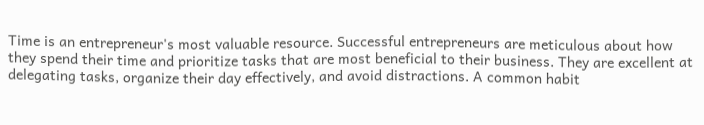Time is an entrepreneur's most valuable resource. Successful entrepreneurs are meticulous about how they spend their time and prioritize tasks that are most beneficial to their business. They are excellent at delegating tasks, organize their day effectively, and avoid distractions. A common habit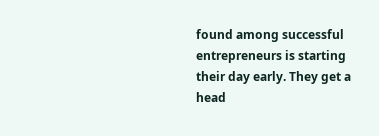found among successful entrepreneurs is starting their day early. They get a head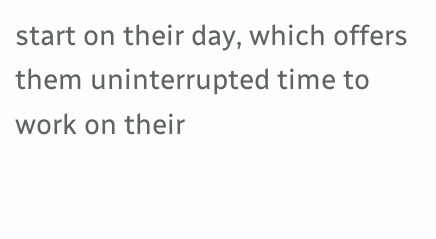start on their day, which offers them uninterrupted time to work on their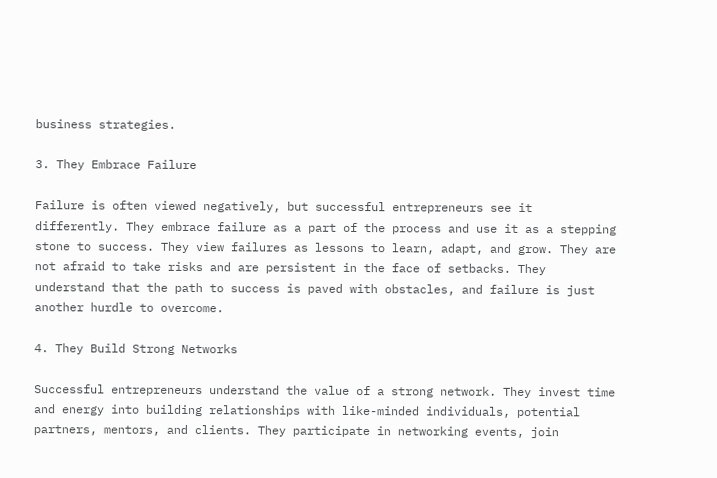business strategies.

3. They Embrace Failure

Failure is often viewed negatively, but successful entrepreneurs see it differently. They embrace failure as a part of the process and use it as a stepping stone to success. They view failures as lessons to learn, adapt, and grow. They are not afraid to take risks and are persistent in the face of setbacks. They understand that the path to success is paved with obstacles, and failure is just another hurdle to overcome.

4. They Build Strong Networks

Successful entrepreneurs understand the value of a strong network. They invest time and energy into building relationships with like-minded individuals, potential partners, mentors, and clients. They participate in networking events, join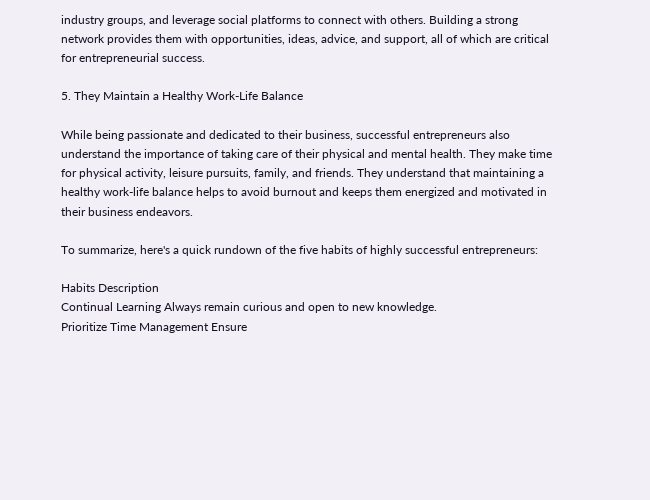industry groups, and leverage social platforms to connect with others. Building a strong network provides them with opportunities, ideas, advice, and support, all of which are critical for entrepreneurial success.

5. They Maintain a Healthy Work-Life Balance

While being passionate and dedicated to their business, successful entrepreneurs also understand the importance of taking care of their physical and mental health. They make time for physical activity, leisure pursuits, family, and friends. They understand that maintaining a healthy work-life balance helps to avoid burnout and keeps them energized and motivated in their business endeavors.

To summarize, here's a quick rundown of the five habits of highly successful entrepreneurs:

Habits Description
Continual Learning Always remain curious and open to new knowledge.
Prioritize Time Management Ensure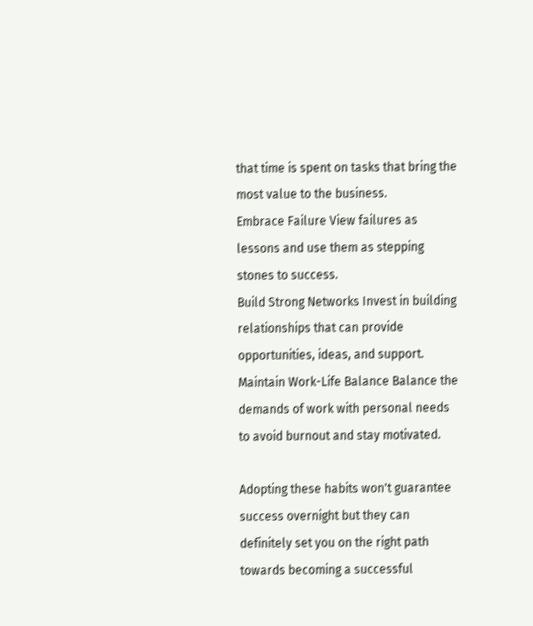that time is spent on tasks that bring the most value to the business.
Embrace Failure View failures as lessons and use them as stepping stones to success.
Build Strong Networks Invest in building relationships that can provide opportunities, ideas, and support.
Maintain Work-Life Balance Balance the demands of work with personal needs to avoid burnout and stay motivated.

Adopting these habits won't guarantee success overnight but they can definitely set you on the right path towards becoming a successful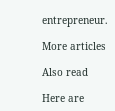entrepreneur.

More articles

Also read

Here are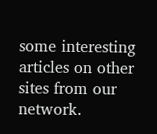some interesting articles on other sites from our network.